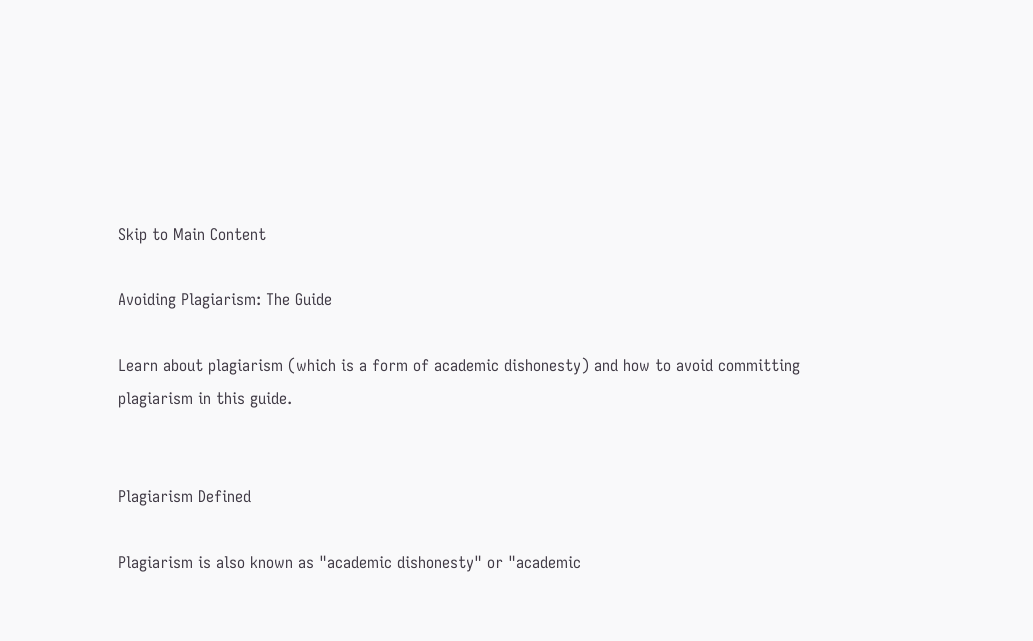Skip to Main Content

Avoiding Plagiarism: The Guide

Learn about plagiarism (which is a form of academic dishonesty) and how to avoid committing plagiarism in this guide.


Plagiarism Defined

Plagiarism is also known as "academic dishonesty" or "academic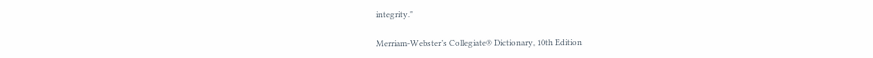integrity."

Merriam-Webster’s Collegiate® Dictionary, 10th Edition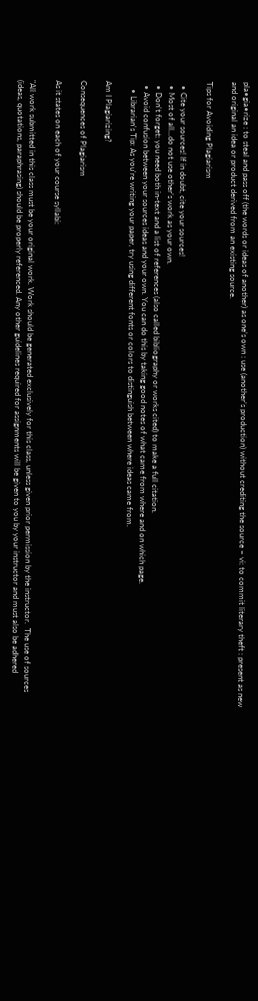pla•gia•rize : to steal and pass off (the words or ideas of another) as one’s own : use (another’s production) without crediting the source ~ vi: to commit literary theft : present as new and original an idea or product derived from an existing source.

Tips for Avoiding Plagiarism

  • Cite your sources! If in doubt, cite your sources!
  • Most of all…do not use other’s work as your own.
  • Don't forget: you need both in-text and a list of references (also called bibliography or works cited) to make a full citation.
  • Avoid confusion between your sources ideas and your own. You can do this by taking good notes of what came from where and on which page.
    • Librarian's Tip: As you're writing your paper, try using different fonts or colors to distinguish between where ideas came from.

Am I Plagiarizing?

Consequences of Plagiarism

As it states on each of your course syllabi:

"All work submitted in this class must be your original work. Work should be generated exclusively for this class, unless given prior permission by the instructor.  The use of sources (ideas, quotations, paraphrasing) should be properly referenced. Any other guidelines required for assignments will be given to you by your instructor and must also be adhered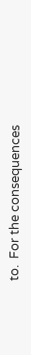to.  For the consequences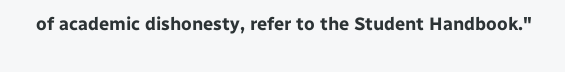of academic dishonesty, refer to the Student Handbook."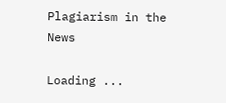Plagiarism in the News

Loading ...